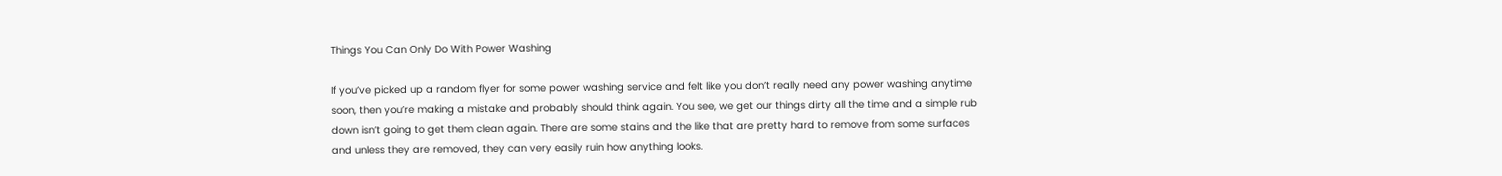Things You Can Only Do With Power Washing

If you’ve picked up a random flyer for some power washing service and felt like you don’t really need any power washing anytime soon, then you’re making a mistake and probably should think again. You see, we get our things dirty all the time and a simple rub down isn’t going to get them clean again. There are some stains and the like that are pretty hard to remove from some surfaces and unless they are removed, they can very easily ruin how anything looks.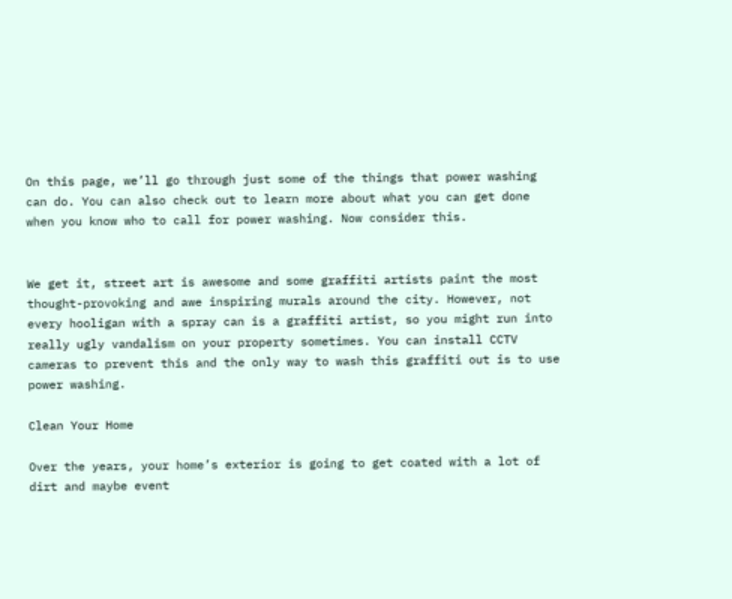On this page, we’ll go through just some of the things that power washing can do. You can also check out to learn more about what you can get done when you know who to call for power washing. Now consider this.


We get it, street art is awesome and some graffiti artists paint the most thought-provoking and awe inspiring murals around the city. However, not every hooligan with a spray can is a graffiti artist, so you might run into really ugly vandalism on your property sometimes. You can install CCTV cameras to prevent this and the only way to wash this graffiti out is to use power washing.

Clean Your Home

Over the years, your home’s exterior is going to get coated with a lot of dirt and maybe event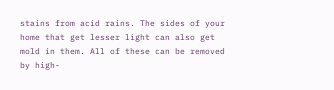stains from acid rains. The sides of your home that get lesser light can also get mold in them. All of these can be removed by high-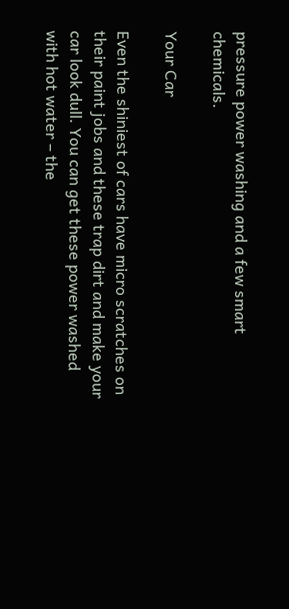pressure power washing and a few smart chemicals.

Your Car

Even the shiniest of cars have micro scratches on their paint jobs and these trap dirt and make your car look dull. You can get these power washed with hot water – the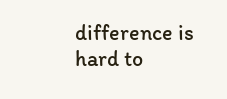difference is hard to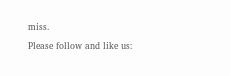miss.

Please follow and like us: